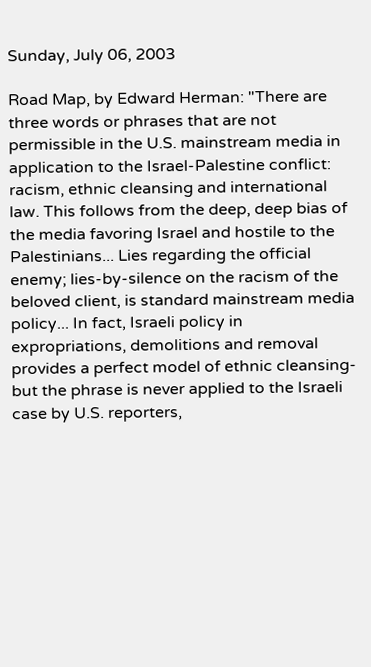Sunday, July 06, 2003

Road Map, by Edward Herman: "There are three words or phrases that are not permissible in the U.S. mainstream media in application to the Israel-Palestine conflict: racism, ethnic cleansing and international law. This follows from the deep, deep bias of the media favoring Israel and hostile to the Palestinians... Lies regarding the official enemy; lies-by-silence on the racism of the beloved client, is standard mainstream media policy... In fact, Israeli policy in expropriations, demolitions and removal provides a perfect model of ethnic cleansing-but the phrase is never applied to the Israeli case by U.S. reporters,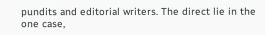pundits and editorial writers. The direct lie in the one case,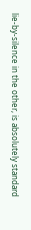lie-by-silence in the other, is absolutely standard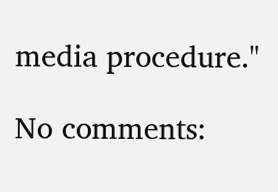media procedure."

No comments: